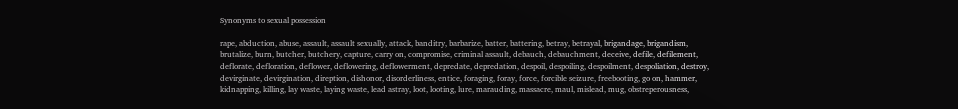Synonyms to sexual possession

rape, abduction, abuse, assault, assault sexually, attack, banditry, barbarize, batter, battering, betray, betrayal, brigandage, brigandism, brutalize, burn, butcher, butchery, capture, carry on, compromise, criminal assault, debauch, debauchment, deceive, defile, defilement, deflorate, defloration, deflower, deflowering, deflowerment, depredate, depredation, despoil, despoiling, despoilment, despoliation, destroy, devirginate, devirgination, direption, dishonor, disorderliness, entice, foraging, foray, force, forcible seizure, freebooting, go on, hammer, kidnapping, killing, lay waste, laying waste, lead astray, loot, looting, lure, marauding, massacre, maul, mislead, mug, obstreperousness,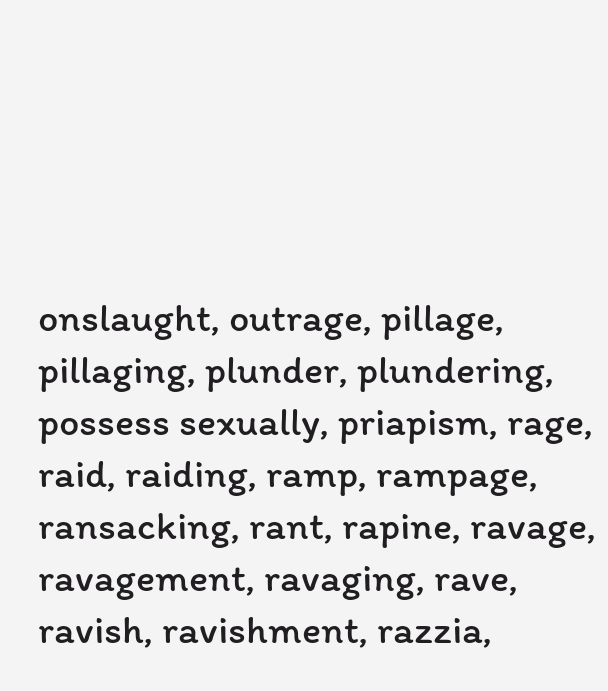onslaught, outrage, pillage, pillaging, plunder, plundering, possess sexually, priapism, rage, raid, raiding, ramp, rampage, ransacking, rant, rapine, ravage, ravagement, ravaging, rave, ravish, ravishment, razzia,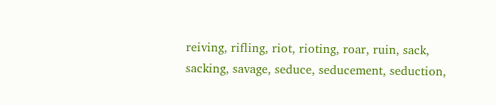reiving, rifling, riot, rioting, roar, ruin, sack, sacking, savage, seduce, seducement, seduction,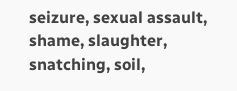seizure, sexual assault, shame, slaughter, snatching, soil,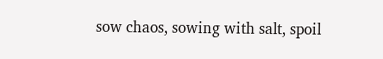sow chaos, sowing with salt, spoil